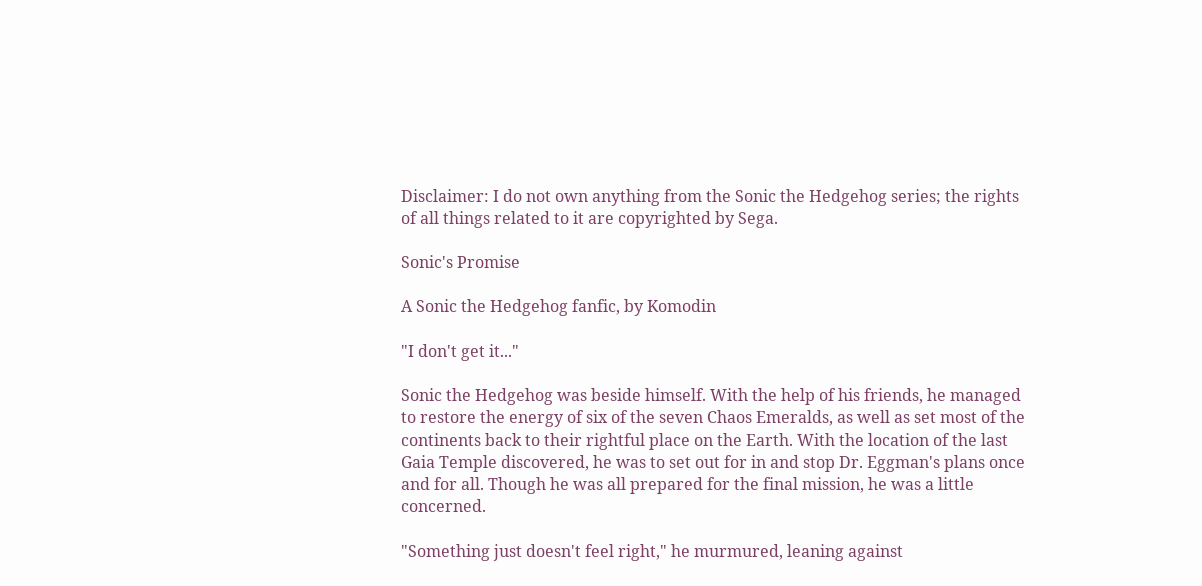Disclaimer: I do not own anything from the Sonic the Hedgehog series; the rights of all things related to it are copyrighted by Sega.

Sonic's Promise

A Sonic the Hedgehog fanfic, by Komodin

"I don't get it..."

Sonic the Hedgehog was beside himself. With the help of his friends, he managed to restore the energy of six of the seven Chaos Emeralds, as well as set most of the continents back to their rightful place on the Earth. With the location of the last Gaia Temple discovered, he was to set out for in and stop Dr. Eggman's plans once and for all. Though he was all prepared for the final mission, he was a little concerned.

"Something just doesn't feel right," he murmured, leaning against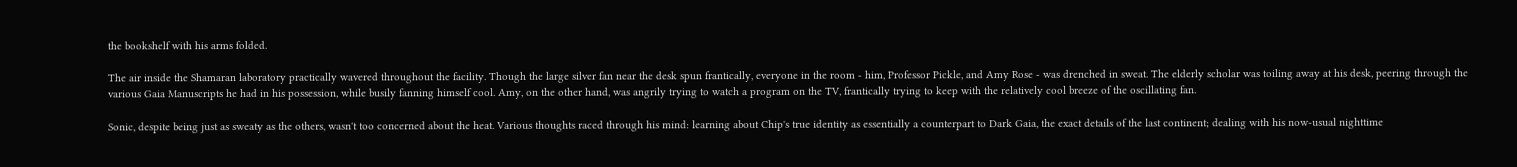the bookshelf with his arms folded.

The air inside the Shamaran laboratory practically wavered throughout the facility. Though the large silver fan near the desk spun frantically, everyone in the room - him, Professor Pickle, and Amy Rose - was drenched in sweat. The elderly scholar was toiling away at his desk, peering through the various Gaia Manuscripts he had in his possession, while busily fanning himself cool. Amy, on the other hand, was angrily trying to watch a program on the TV, frantically trying to keep with the relatively cool breeze of the oscillating fan.

Sonic, despite being just as sweaty as the others, wasn't too concerned about the heat. Various thoughts raced through his mind: learning about Chip's true identity as essentially a counterpart to Dark Gaia, the exact details of the last continent; dealing with his now-usual nighttime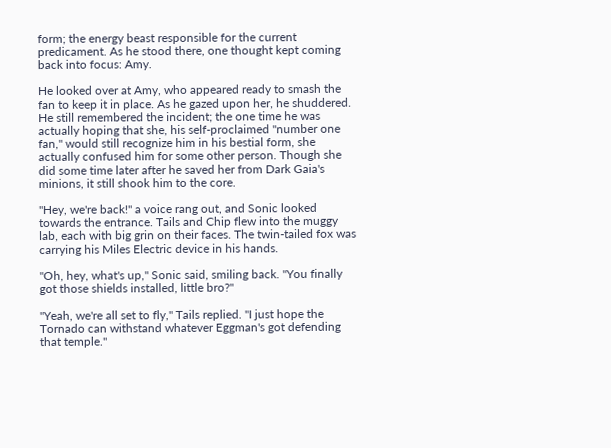form; the energy beast responsible for the current predicament. As he stood there, one thought kept coming back into focus: Amy.

He looked over at Amy, who appeared ready to smash the fan to keep it in place. As he gazed upon her, he shuddered. He still remembered the incident; the one time he was actually hoping that she, his self-proclaimed "number one fan," would still recognize him in his bestial form, she actually confused him for some other person. Though she did some time later after he saved her from Dark Gaia's minions, it still shook him to the core.

"Hey, we're back!" a voice rang out, and Sonic looked towards the entrance. Tails and Chip flew into the muggy lab, each with big grin on their faces. The twin-tailed fox was carrying his Miles Electric device in his hands.

"Oh, hey, what's up," Sonic said, smiling back. "You finally got those shields installed, little bro?"

"Yeah, we're all set to fly," Tails replied. "I just hope the Tornado can withstand whatever Eggman's got defending that temple."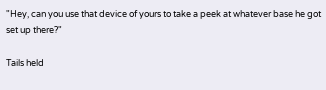"Hey, can you use that device of yours to take a peek at whatever base he got set up there?"

Tails held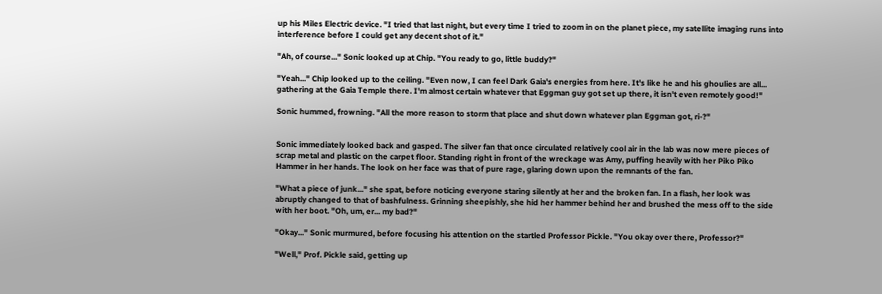up his Miles Electric device. "I tried that last night, but every time I tried to zoom in on the planet piece, my satellite imaging runs into interference before I could get any decent shot of it."

"Ah, of course..." Sonic looked up at Chip. "You ready to go, little buddy?"

"Yeah..." Chip looked up to the ceiling. "Even now, I can feel Dark Gaia's energies from here. It's like he and his ghoulies are all... gathering at the Gaia Temple there. I'm almost certain whatever that Eggman guy got set up there, it isn't even remotely good!"

Sonic hummed, frowning. "All the more reason to storm that place and shut down whatever plan Eggman got, ri-?"


Sonic immediately looked back and gasped. The silver fan that once circulated relatively cool air in the lab was now mere pieces of scrap metal and plastic on the carpet floor. Standing right in front of the wreckage was Amy, puffing heavily with her Piko Piko Hammer in her hands. The look on her face was that of pure rage, glaring down upon the remnants of the fan.

"What a piece of junk..." she spat, before noticing everyone staring silently at her and the broken fan. In a flash, her look was abruptly changed to that of bashfulness. Grinning sheepishly, she hid her hammer behind her and brushed the mess off to the side with her boot. "Oh, um, er... my bad?"

"Okay..." Sonic murmured, before focusing his attention on the startled Professor Pickle. "You okay over there, Professor?"

"Well," Prof. Pickle said, getting up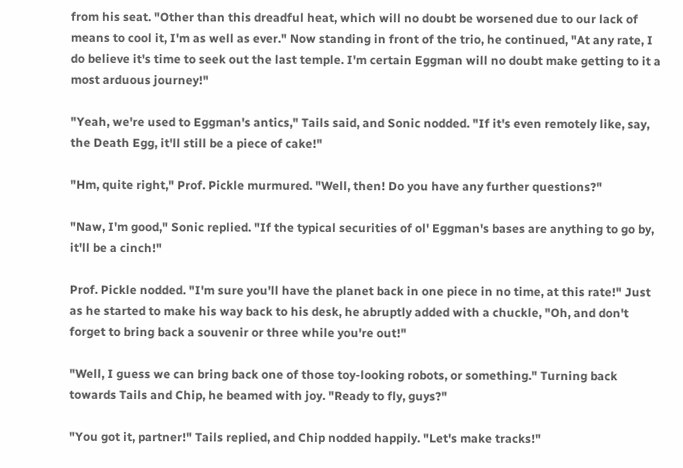from his seat. "Other than this dreadful heat, which will no doubt be worsened due to our lack of means to cool it, I'm as well as ever." Now standing in front of the trio, he continued, "At any rate, I do believe it's time to seek out the last temple. I'm certain Eggman will no doubt make getting to it a most arduous journey!"

"Yeah, we're used to Eggman's antics," Tails said, and Sonic nodded. "If it's even remotely like, say, the Death Egg, it'll still be a piece of cake!"

"Hm, quite right," Prof. Pickle murmured. "Well, then! Do you have any further questions?"

"Naw, I'm good," Sonic replied. "If the typical securities of ol' Eggman's bases are anything to go by, it'll be a cinch!"

Prof. Pickle nodded. "I'm sure you'll have the planet back in one piece in no time, at this rate!" Just as he started to make his way back to his desk, he abruptly added with a chuckle, "Oh, and don't forget to bring back a souvenir or three while you're out!"

"Well, I guess we can bring back one of those toy-looking robots, or something." Turning back towards Tails and Chip, he beamed with joy. "Ready to fly, guys?"

"You got it, partner!" Tails replied, and Chip nodded happily. "Let's make tracks!"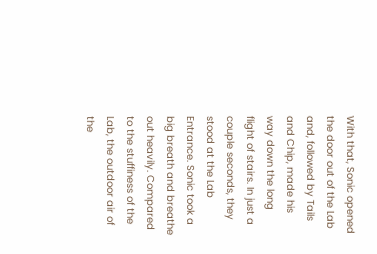With that, Sonic opened the door out of the Lab and, followed by Tails and Chip, made his way down the long flight of stairs. In just a couple seconds, they stood at the Lab Entrance. Sonic took a big breath and breathe out heavily. Compared to the stuffiness of the Lab, the outdoor air of the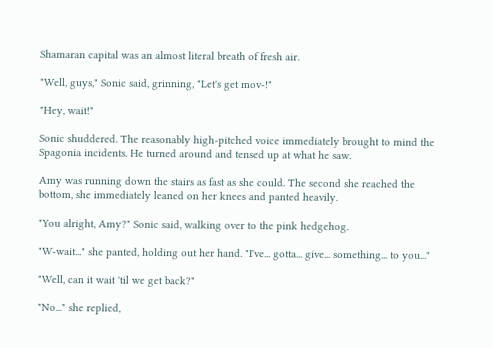Shamaran capital was an almost literal breath of fresh air.

"Well, guys," Sonic said, grinning, "Let's get mov-!"

"Hey, wait!"

Sonic shuddered. The reasonably high-pitched voice immediately brought to mind the Spagonia incidents. He turned around and tensed up at what he saw.

Amy was running down the stairs as fast as she could. The second she reached the bottom, she immediately leaned on her knees and panted heavily.

"You alright, Amy?" Sonic said, walking over to the pink hedgehog.

"W-wait..." she panted, holding out her hand. "I've... gotta... give... something... to you..."

"Well, can it wait 'til we get back?"

"No..." she replied,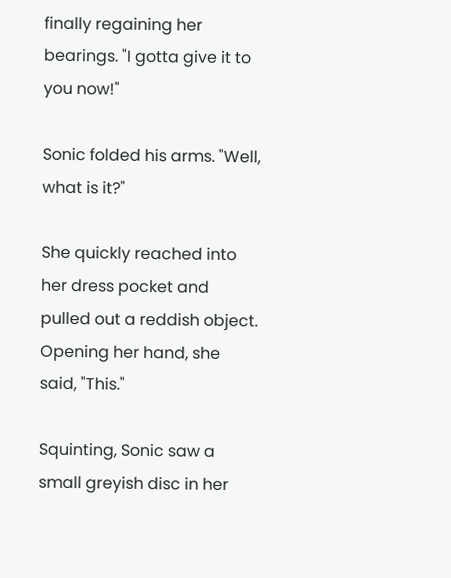finally regaining her bearings. "I gotta give it to you now!"

Sonic folded his arms. "Well, what is it?"

She quickly reached into her dress pocket and pulled out a reddish object. Opening her hand, she said, "This."

Squinting, Sonic saw a small greyish disc in her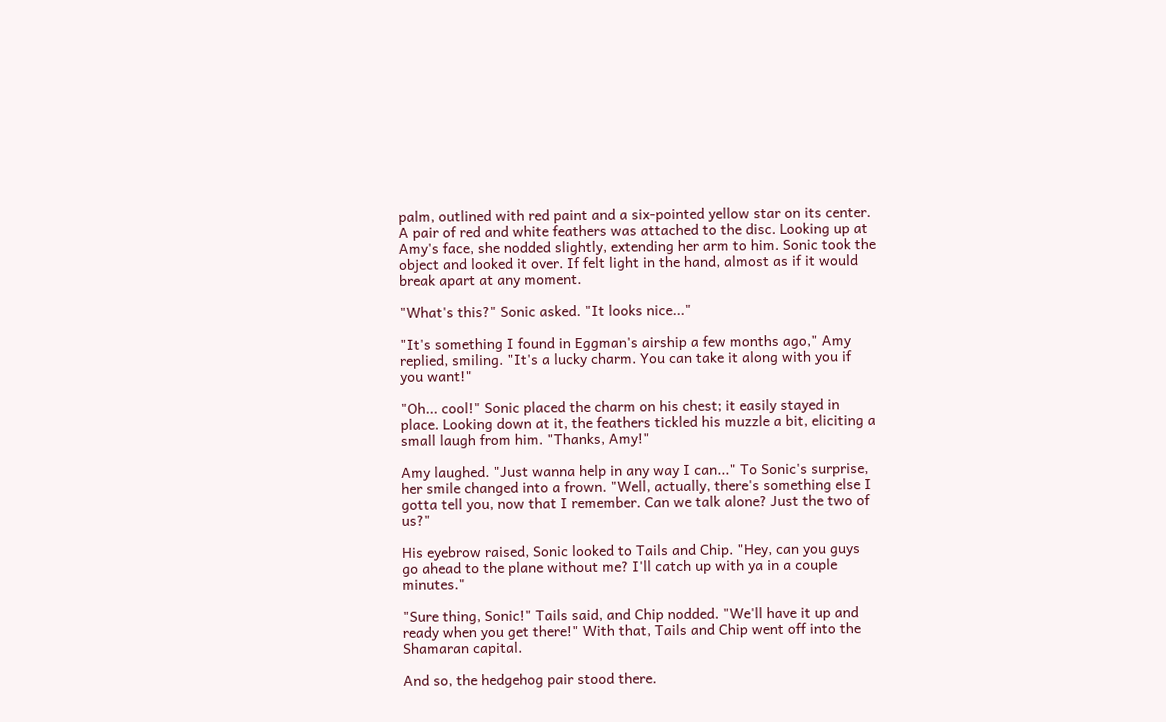palm, outlined with red paint and a six-pointed yellow star on its center. A pair of red and white feathers was attached to the disc. Looking up at Amy's face, she nodded slightly, extending her arm to him. Sonic took the object and looked it over. If felt light in the hand, almost as if it would break apart at any moment.

"What's this?" Sonic asked. "It looks nice..."

"It's something I found in Eggman's airship a few months ago," Amy replied, smiling. "It's a lucky charm. You can take it along with you if you want!"

"Oh... cool!" Sonic placed the charm on his chest; it easily stayed in place. Looking down at it, the feathers tickled his muzzle a bit, eliciting a small laugh from him. "Thanks, Amy!"

Amy laughed. "Just wanna help in any way I can..." To Sonic's surprise, her smile changed into a frown. "Well, actually, there's something else I gotta tell you, now that I remember. Can we talk alone? Just the two of us?"

His eyebrow raised, Sonic looked to Tails and Chip. "Hey, can you guys go ahead to the plane without me? I'll catch up with ya in a couple minutes."

"Sure thing, Sonic!" Tails said, and Chip nodded. "We'll have it up and ready when you get there!" With that, Tails and Chip went off into the Shamaran capital.

And so, the hedgehog pair stood there.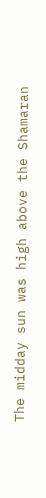The midday sun was high above the Shamaran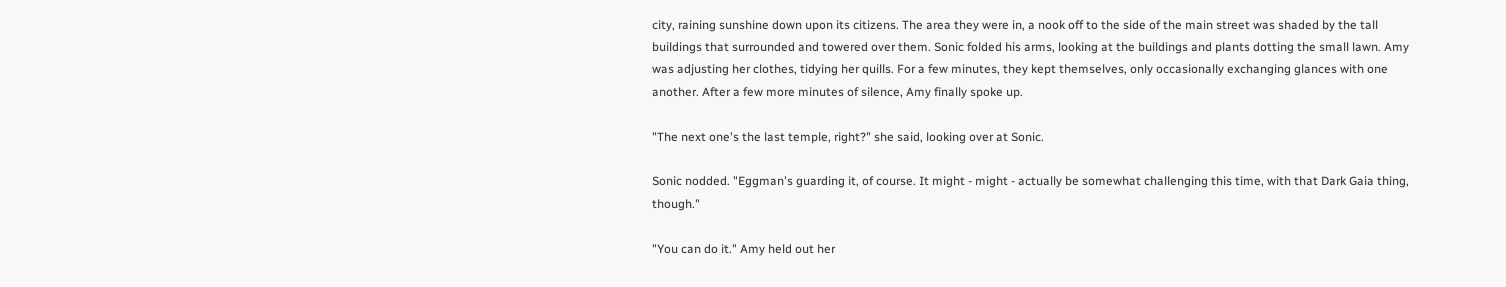city, raining sunshine down upon its citizens. The area they were in, a nook off to the side of the main street was shaded by the tall buildings that surrounded and towered over them. Sonic folded his arms, looking at the buildings and plants dotting the small lawn. Amy was adjusting her clothes, tidying her quills. For a few minutes, they kept themselves, only occasionally exchanging glances with one another. After a few more minutes of silence, Amy finally spoke up.

"The next one's the last temple, right?" she said, looking over at Sonic.

Sonic nodded. "Eggman's guarding it, of course. It might - might - actually be somewhat challenging this time, with that Dark Gaia thing, though."

"You can do it." Amy held out her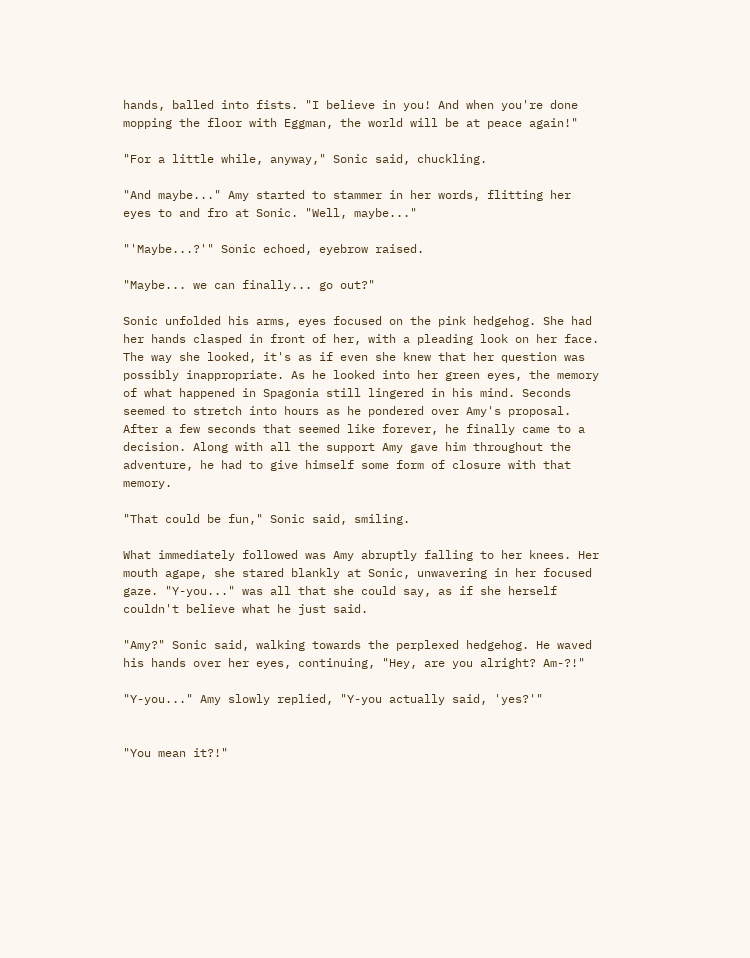hands, balled into fists. "I believe in you! And when you're done mopping the floor with Eggman, the world will be at peace again!"

"For a little while, anyway," Sonic said, chuckling.

"And maybe..." Amy started to stammer in her words, flitting her eyes to and fro at Sonic. "Well, maybe..."

"'Maybe...?'" Sonic echoed, eyebrow raised.

"Maybe... we can finally... go out?"

Sonic unfolded his arms, eyes focused on the pink hedgehog. She had her hands clasped in front of her, with a pleading look on her face. The way she looked, it's as if even she knew that her question was possibly inappropriate. As he looked into her green eyes, the memory of what happened in Spagonia still lingered in his mind. Seconds seemed to stretch into hours as he pondered over Amy's proposal. After a few seconds that seemed like forever, he finally came to a decision. Along with all the support Amy gave him throughout the adventure, he had to give himself some form of closure with that memory.

"That could be fun," Sonic said, smiling.

What immediately followed was Amy abruptly falling to her knees. Her mouth agape, she stared blankly at Sonic, unwavering in her focused gaze. "Y-you..." was all that she could say, as if she herself couldn't believe what he just said.

"Amy?" Sonic said, walking towards the perplexed hedgehog. He waved his hands over her eyes, continuing, "Hey, are you alright? Am-?!"

"Y-you..." Amy slowly replied, "Y-you actually said, 'yes?'"


"You mean it?!"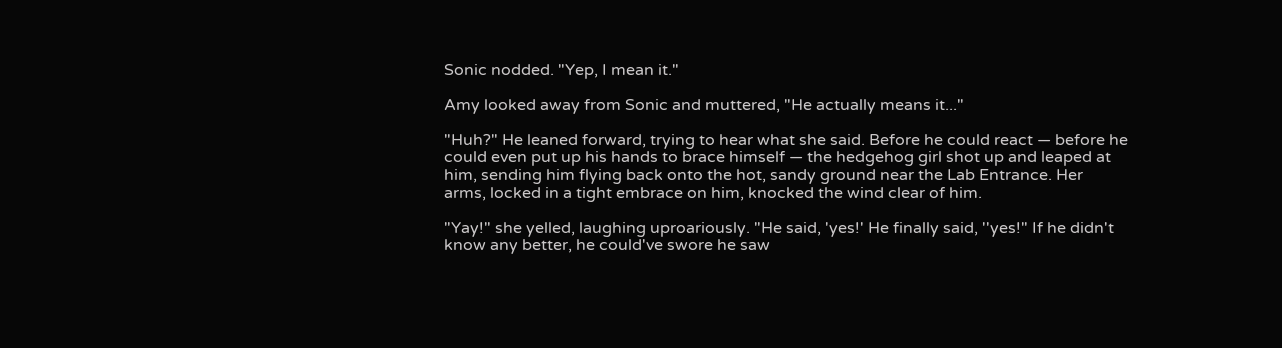Sonic nodded. "Yep, I mean it."

Amy looked away from Sonic and muttered, "He actually means it..."

"Huh?" He leaned forward, trying to hear what she said. Before he could react — before he could even put up his hands to brace himself — the hedgehog girl shot up and leaped at him, sending him flying back onto the hot, sandy ground near the Lab Entrance. Her arms, locked in a tight embrace on him, knocked the wind clear of him.

"Yay!" she yelled, laughing uproariously. "He said, 'yes!' He finally said, ''yes!" If he didn't know any better, he could've swore he saw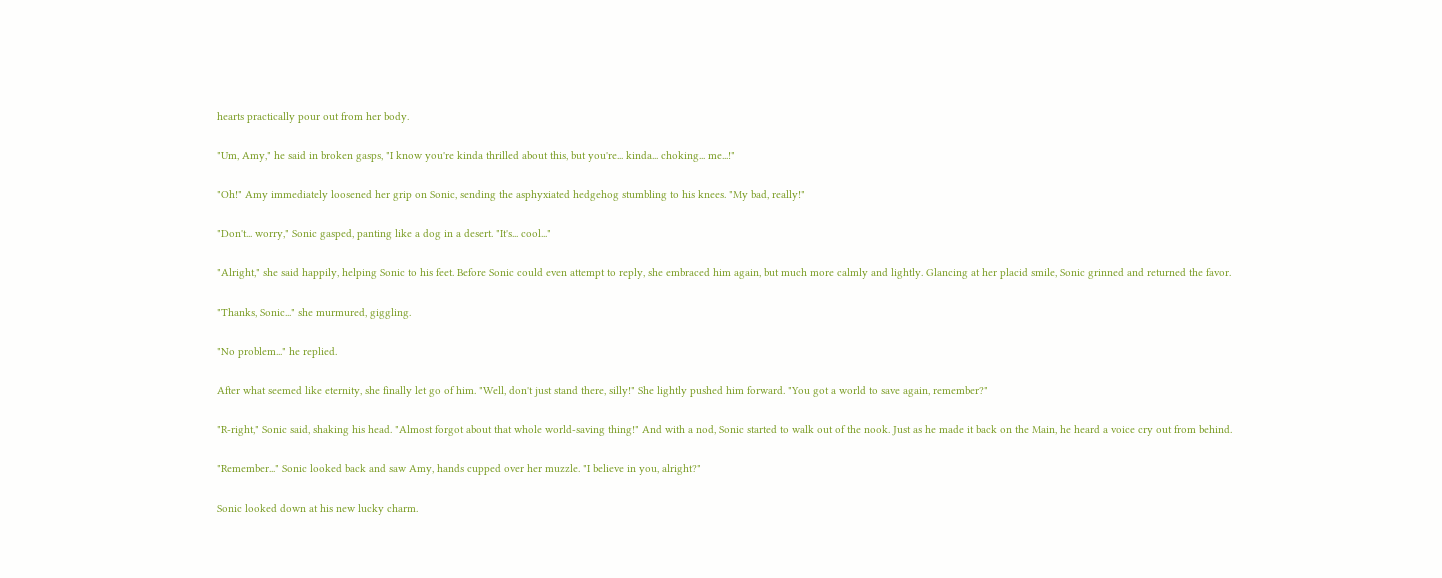hearts practically pour out from her body.

"Um, Amy," he said in broken gasps, "I know you're kinda thrilled about this, but you're... kinda... choking... me...!"

"Oh!" Amy immediately loosened her grip on Sonic, sending the asphyxiated hedgehog stumbling to his knees. "My bad, really!"

"Don't... worry," Sonic gasped, panting like a dog in a desert. "It's... cool..."

"Alright," she said happily, helping Sonic to his feet. Before Sonic could even attempt to reply, she embraced him again, but much more calmly and lightly. Glancing at her placid smile, Sonic grinned and returned the favor.

"Thanks, Sonic..." she murmured, giggling.

"No problem..." he replied.

After what seemed like eternity, she finally let go of him. "Well, don't just stand there, silly!" She lightly pushed him forward. "You got a world to save again, remember?"

"R-right," Sonic said, shaking his head. "Almost forgot about that whole world-saving thing!" And with a nod, Sonic started to walk out of the nook. Just as he made it back on the Main, he heard a voice cry out from behind.

"Remember..." Sonic looked back and saw Amy, hands cupped over her muzzle. "I believe in you, alright?"

Sonic looked down at his new lucky charm.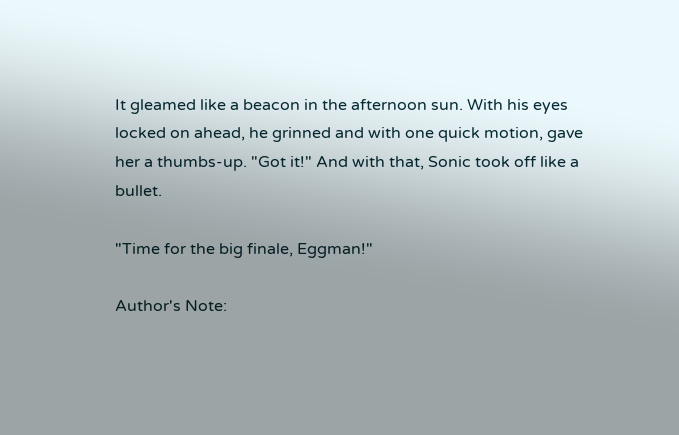It gleamed like a beacon in the afternoon sun. With his eyes locked on ahead, he grinned and with one quick motion, gave her a thumbs-up. "Got it!" And with that, Sonic took off like a bullet.

"Time for the big finale, Eggman!"

Author's Note: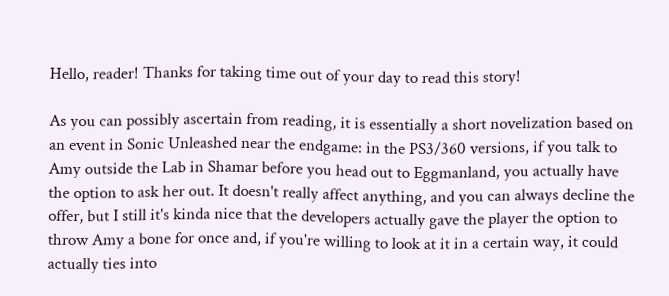Hello, reader! Thanks for taking time out of your day to read this story!

As you can possibly ascertain from reading, it is essentially a short novelization based on an event in Sonic Unleashed near the endgame: in the PS3/360 versions, if you talk to Amy outside the Lab in Shamar before you head out to Eggmanland, you actually have the option to ask her out. It doesn't really affect anything, and you can always decline the offer, but I still it's kinda nice that the developers actually gave the player the option to throw Amy a bone for once and, if you're willing to look at it in a certain way, it could actually ties into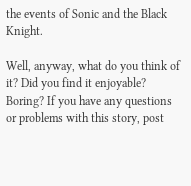the events of Sonic and the Black Knight.

Well, anyway, what do you think of it? Did you find it enjoyable? Boring? If you have any questions or problems with this story, post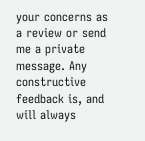your concerns as a review or send me a private message. Any constructive feedback is, and will always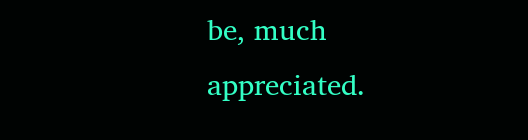be, much appreciated.